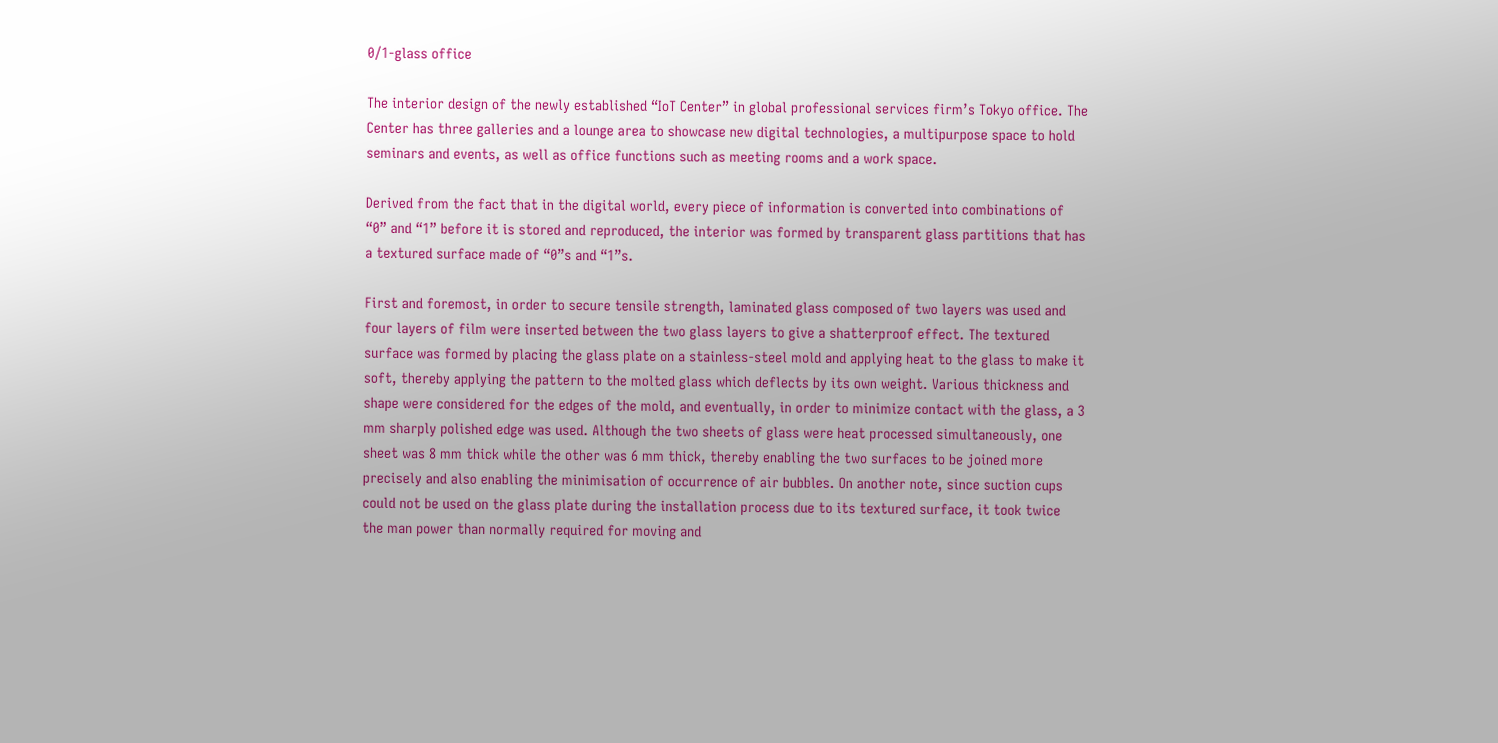0/1-glass office

The interior design of the newly established “IoT Center” in global professional services firm’s Tokyo office. The Center has three galleries and a lounge area to showcase new digital technologies, a multipurpose space to hold seminars and events, as well as office functions such as meeting rooms and a work space.

Derived from the fact that in the digital world, every piece of information is converted into combinations of “0” and “1” before it is stored and reproduced, the interior was formed by transparent glass partitions that has a textured surface made of “0”s and “1”s.

First and foremost, in order to secure tensile strength, laminated glass composed of two layers was used and four layers of film were inserted between the two glass layers to give a shatterproof effect. The textured surface was formed by placing the glass plate on a stainless-steel mold and applying heat to the glass to make it soft, thereby applying the pattern to the molted glass which deflects by its own weight. Various thickness and shape were considered for the edges of the mold, and eventually, in order to minimize contact with the glass, a 3 mm sharply polished edge was used. Although the two sheets of glass were heat processed simultaneously, one sheet was 8 mm thick while the other was 6 mm thick, thereby enabling the two surfaces to be joined more precisely and also enabling the minimisation of occurrence of air bubbles. On another note, since suction cups could not be used on the glass plate during the installation process due to its textured surface, it took twice the man power than normally required for moving and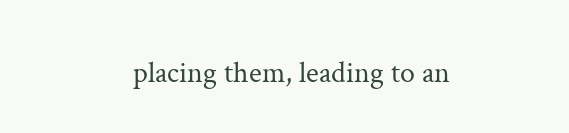placing them, leading to an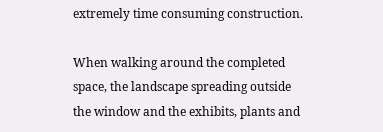extremely time consuming construction.

When walking around the completed space, the landscape spreading outside the window and the exhibits, plants and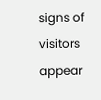signs of visitors appear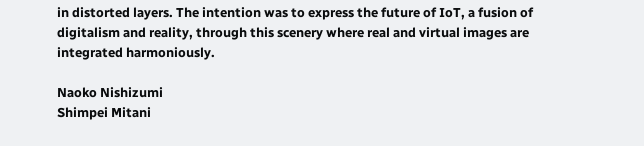in distorted layers. The intention was to express the future of IoT, a fusion of digitalism and reality, through this scenery where real and virtual images are integrated harmoniously.

Naoko Nishizumi
Shimpei Mitani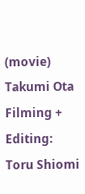(movie)
Takumi Ota
Filming + Editing:
Toru Shiomi